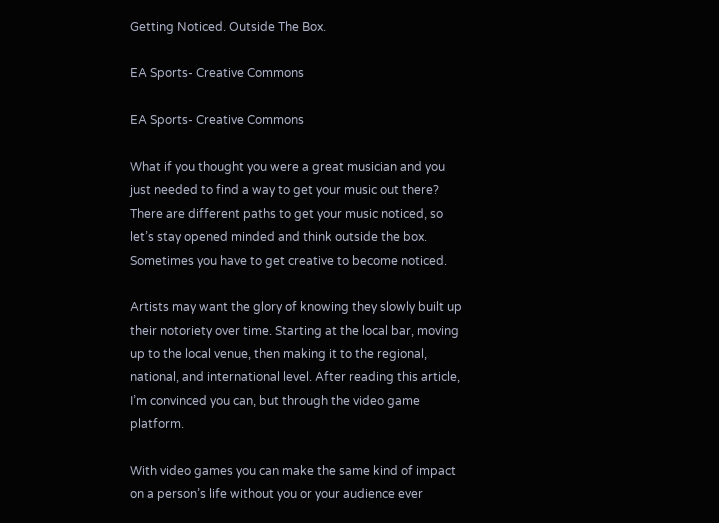Getting Noticed. Outside The Box.

EA Sports- Creative Commons

EA Sports- Creative Commons

What if you thought you were a great musician and you just needed to find a way to get your music out there? There are different paths to get your music noticed, so let’s stay opened minded and think outside the box. Sometimes you have to get creative to become noticed.

Artists may want the glory of knowing they slowly built up their notoriety over time. Starting at the local bar, moving up to the local venue, then making it to the regional, national, and international level. After reading this article, I’m convinced you can, but through the video game platform.

With video games you can make the same kind of impact on a person’s life without you or your audience ever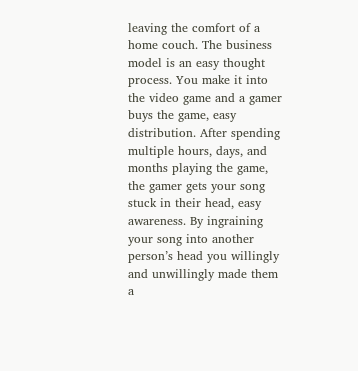leaving the comfort of a home couch. The business model is an easy thought process. You make it into the video game and a gamer buys the game, easy distribution. After spending multiple hours, days, and months playing the game, the gamer gets your song stuck in their head, easy awareness. By ingraining your song into another person’s head you willingly and unwillingly made them a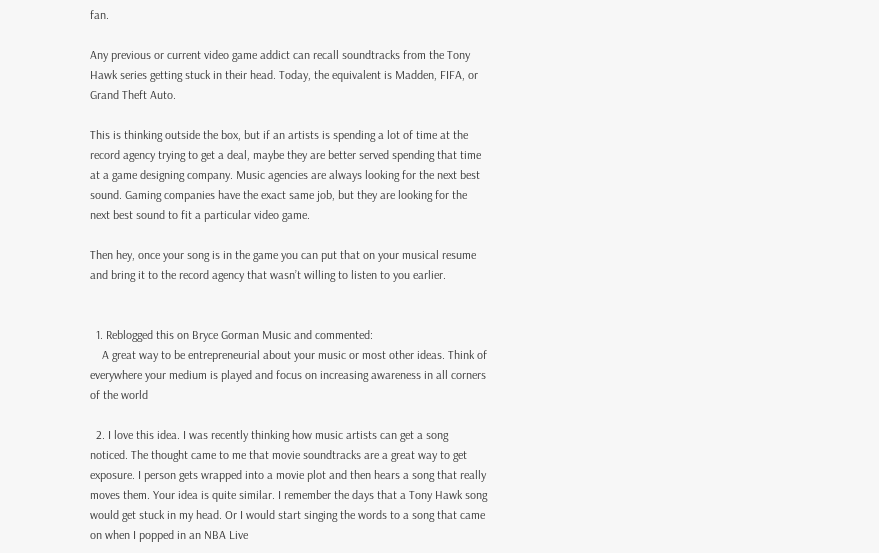fan.

Any previous or current video game addict can recall soundtracks from the Tony Hawk series getting stuck in their head. Today, the equivalent is Madden, FIFA, or Grand Theft Auto.

This is thinking outside the box, but if an artists is spending a lot of time at the record agency trying to get a deal, maybe they are better served spending that time at a game designing company. Music agencies are always looking for the next best sound. Gaming companies have the exact same job, but they are looking for the next best sound to fit a particular video game.

Then hey, once your song is in the game you can put that on your musical resume and bring it to the record agency that wasn’t willing to listen to you earlier.


  1. Reblogged this on Bryce Gorman Music and commented:
    A great way to be entrepreneurial about your music or most other ideas. Think of everywhere your medium is played and focus on increasing awareness in all corners of the world

  2. I love this idea. I was recently thinking how music artists can get a song noticed. The thought came to me that movie soundtracks are a great way to get exposure. I person gets wrapped into a movie plot and then hears a song that really moves them. Your idea is quite similar. I remember the days that a Tony Hawk song would get stuck in my head. Or I would start singing the words to a song that came on when I popped in an NBA Live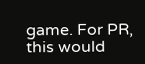game. For PR, this would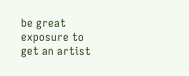be great exposure to get an artist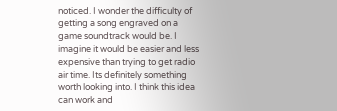noticed. I wonder the difficulty of getting a song engraved on a game soundtrack would be. I imagine it would be easier and less expensive than trying to get radio air time. Its definitely something worth looking into. I think this idea can work and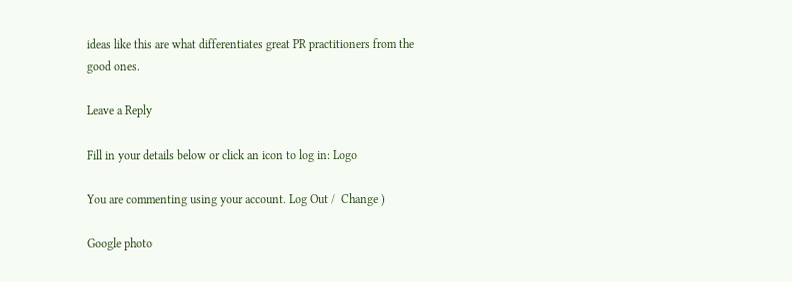ideas like this are what differentiates great PR practitioners from the good ones.

Leave a Reply

Fill in your details below or click an icon to log in: Logo

You are commenting using your account. Log Out /  Change )

Google photo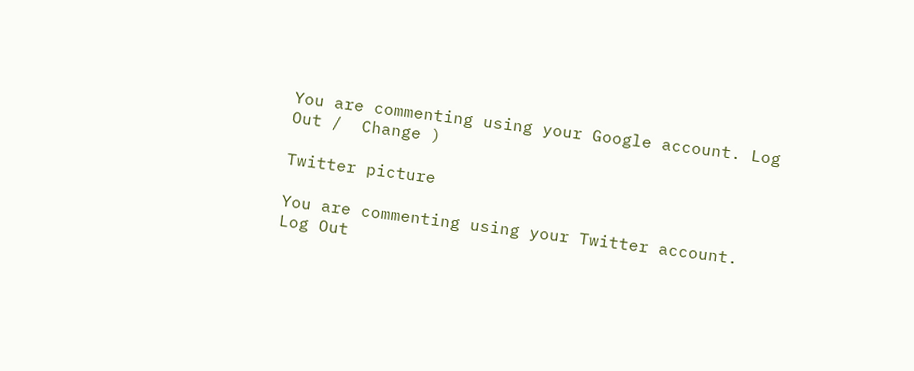You are commenting using your Google account. Log Out /  Change )

Twitter picture

You are commenting using your Twitter account. Log Out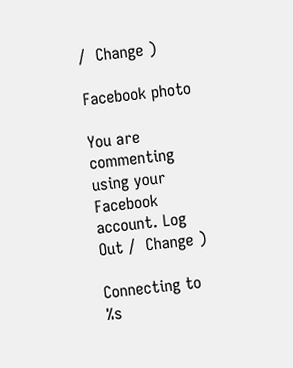/  Change )

Facebook photo

You are commenting using your Facebook account. Log Out /  Change )

Connecting to %s